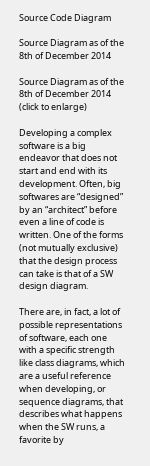Source Code Diagram

Source Diagram as of the 8th of December 2014

Source Diagram as of the 8th of December 2014 (click to enlarge)

Developing a complex software is a big endeavor that does not start and end with its development. Often, big softwares are “designed” by an “architect” before even a line of code is written. One of the forms (not mutually exclusive) that the design process can take is that of a SW design diagram.

There are, in fact, a lot of possible representations of software, each one with a specific strength like class diagrams, which are a useful reference when developing, or sequence diagrams, that describes what happens when the SW runs, a favorite by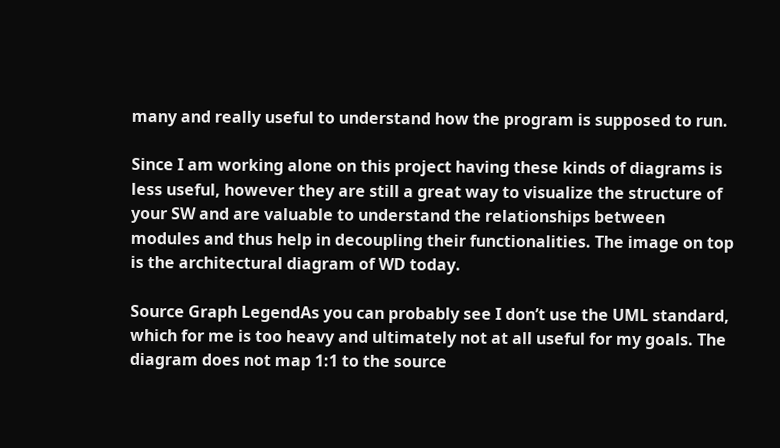many and really useful to understand how the program is supposed to run.

Since I am working alone on this project having these kinds of diagrams is less useful, however they are still a great way to visualize the structure of your SW and are valuable to understand the relationships between modules and thus help in decoupling their functionalities. The image on top is the architectural diagram of WD today.

Source Graph LegendAs you can probably see I don’t use the UML standard, which for me is too heavy and ultimately not at all useful for my goals. The diagram does not map 1:1 to the source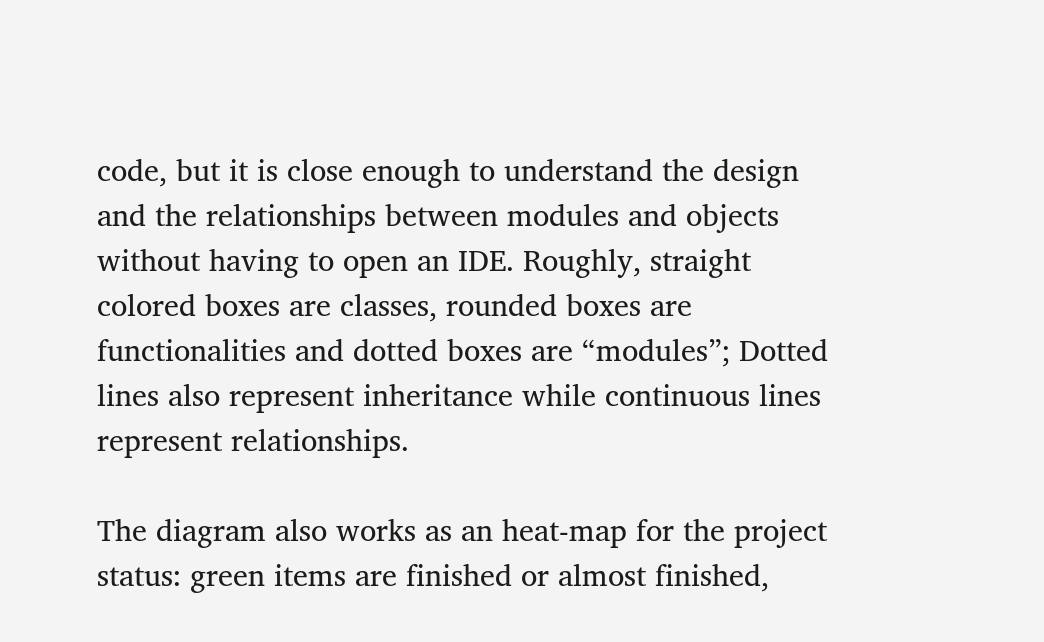code, but it is close enough to understand the design and the relationships between modules and objects without having to open an IDE. Roughly, straight colored boxes are classes, rounded boxes are functionalities and dotted boxes are “modules”; Dotted lines also represent inheritance while continuous lines represent relationships.

The diagram also works as an heat-map for the project status: green items are finished or almost finished,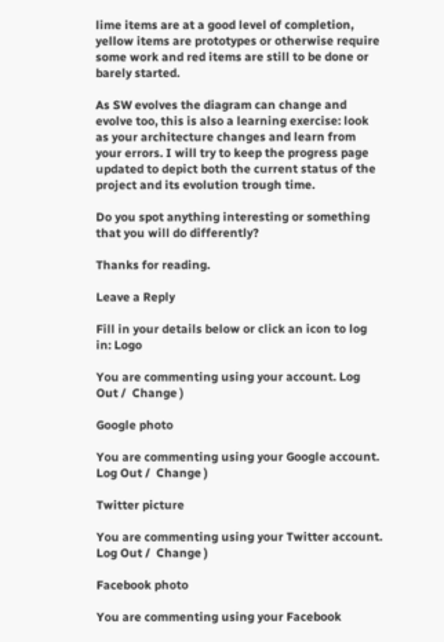lime items are at a good level of completion, yellow items are prototypes or otherwise require some work and red items are still to be done or barely started.

As SW evolves the diagram can change and evolve too, this is also a learning exercise: look as your architecture changes and learn from your errors. I will try to keep the progress page updated to depict both the current status of the project and its evolution trough time.

Do you spot anything interesting or something that you will do differently?

Thanks for reading.

Leave a Reply

Fill in your details below or click an icon to log in: Logo

You are commenting using your account. Log Out /  Change )

Google photo

You are commenting using your Google account. Log Out /  Change )

Twitter picture

You are commenting using your Twitter account. Log Out /  Change )

Facebook photo

You are commenting using your Facebook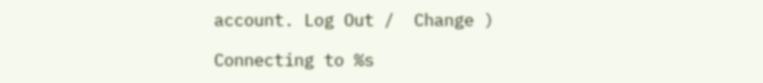account. Log Out /  Change )

Connecting to %s